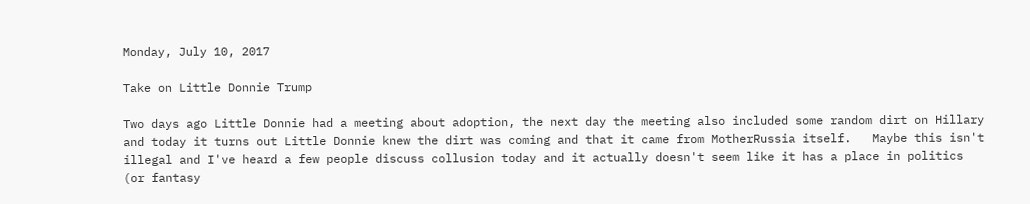Monday, July 10, 2017

Take on Little Donnie Trump

Two days ago Little Donnie had a meeting about adoption, the next day the meeting also included some random dirt on Hillary and today it turns out Little Donnie knew the dirt was coming and that it came from MotherRussia itself.   Maybe this isn't illegal and I've heard a few people discuss collusion today and it actually doesn't seem like it has a place in politics (or fantasy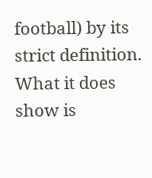football) by its strict definition.   What it does show is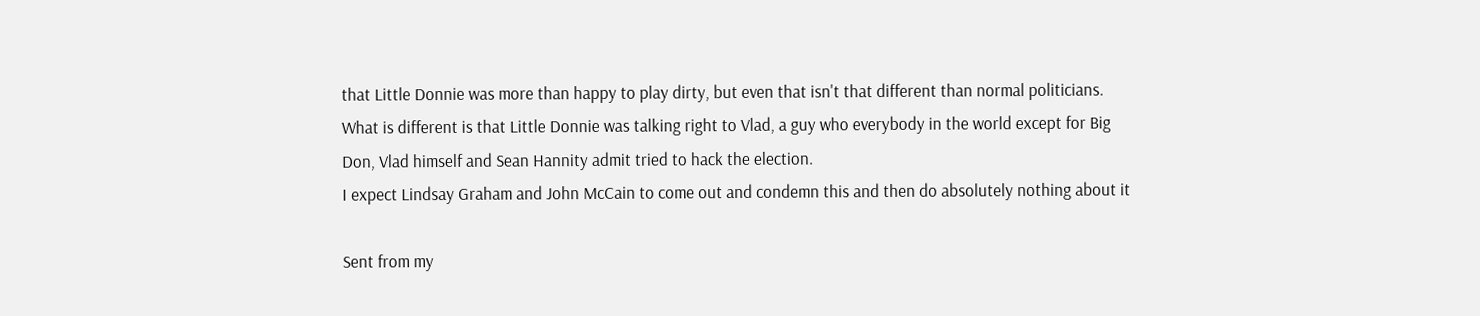that Little Donnie was more than happy to play dirty, but even that isn't that different than normal politicians.  What is different is that Little Donnie was talking right to Vlad, a guy who everybody in the world except for Big Don, Vlad himself and Sean Hannity admit tried to hack the election.
I expect Lindsay Graham and John McCain to come out and condemn this and then do absolutely nothing about it

Sent from my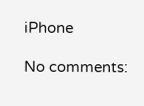iPhone

No comments: